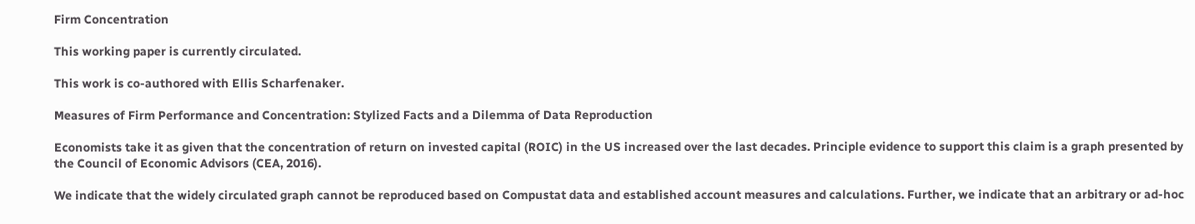Firm Concentration

This working paper is currently circulated.

This work is co-authored with Ellis Scharfenaker.

Measures of Firm Performance and Concentration: Stylized Facts and a Dilemma of Data Reproduction

Economists take it as given that the concentration of return on invested capital (ROIC) in the US increased over the last decades. Principle evidence to support this claim is a graph presented by the Council of Economic Advisors (CEA, 2016).

We indicate that the widely circulated graph cannot be reproduced based on Compustat data and established account measures and calculations. Further, we indicate that an arbitrary or ad-hoc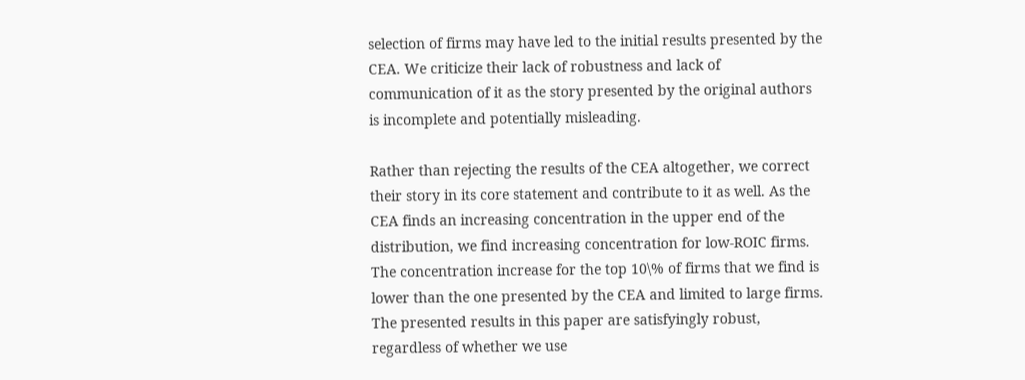selection of firms may have led to the initial results presented by the CEA. We criticize their lack of robustness and lack of communication of it as the story presented by the original authors is incomplete and potentially misleading.

Rather than rejecting the results of the CEA altogether, we correct their story in its core statement and contribute to it as well. As the CEA finds an increasing concentration in the upper end of the distribution, we find increasing concentration for low-ROIC firms. The concentration increase for the top 10\% of firms that we find is lower than the one presented by the CEA and limited to large firms. The presented results in this paper are satisfyingly robust, regardless of whether we use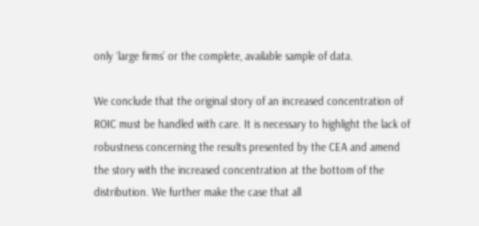only `large firms’ or the complete, available sample of data.

We conclude that the original story of an increased concentration of ROIC must be handled with care. It is necessary to highlight the lack of robustness concerning the results presented by the CEA and amend the story with the increased concentration at the bottom of the distribution. We further make the case that all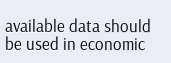available data should be used in economic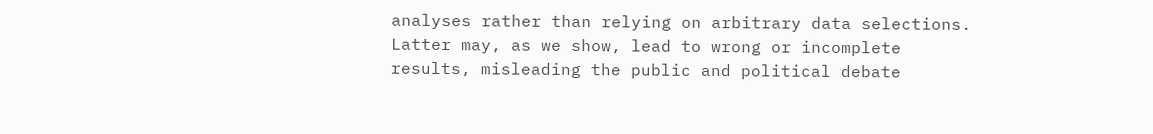analyses rather than relying on arbitrary data selections. Latter may, as we show, lead to wrong or incomplete results, misleading the public and political debate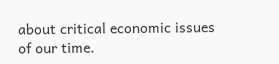about critical economic issues of our time.